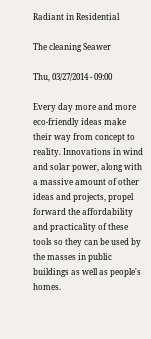Radiant in Residential

The cleaning Seawer

Thu, 03/27/2014 - 09:00

Every day more and more eco-friendly ideas make their way from concept to reality. Innovations in wind and solar power, along with a massive amount of other ideas and projects, propel forward the affordability and practicality of these tools so they can be used by the masses in public buildings as well as people's homes.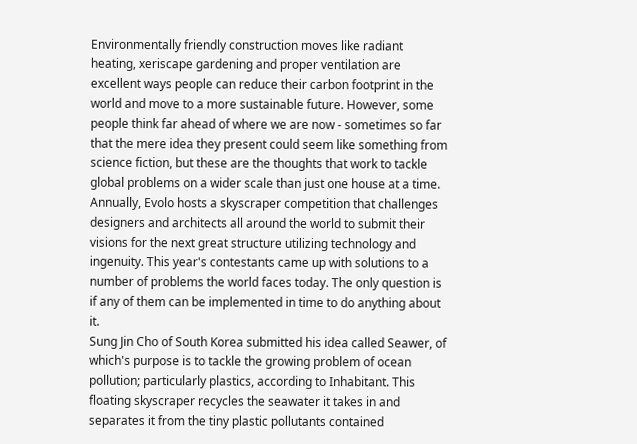Environmentally friendly construction moves like radiant heating, xeriscape gardening and proper ventilation are excellent ways people can reduce their carbon footprint in the world and move to a more sustainable future. However, some people think far ahead of where we are now - sometimes so far that the mere idea they present could seem like something from science fiction, but these are the thoughts that work to tackle global problems on a wider scale than just one house at a time.
Annually, Evolo hosts a skyscraper competition that challenges designers and architects all around the world to submit their visions for the next great structure utilizing technology and ingenuity. This year's contestants came up with solutions to a number of problems the world faces today. The only question is if any of them can be implemented in time to do anything about it.
Sung Jin Cho of South Korea submitted his idea called Seawer, of which's purpose is to tackle the growing problem of ocean pollution; particularly plastics, according to Inhabitant. This floating skyscraper recycles the seawater it takes in and separates it from the tiny plastic pollutants contained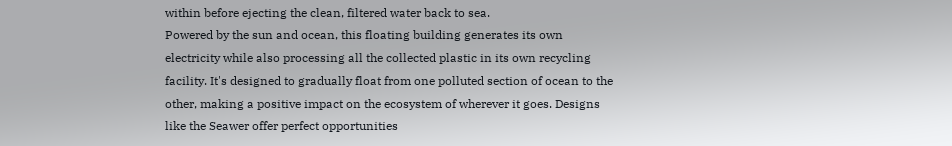within before ejecting the clean, filtered water back to sea.
Powered by the sun and ocean, this floating building generates its own electricity while also processing all the collected plastic in its own recycling facility. It's designed to gradually float from one polluted section of ocean to the other, making a positive impact on the ecosystem of wherever it goes. Designs like the Seawer offer perfect opportunities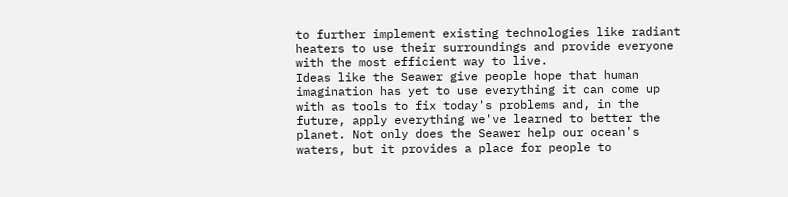to further implement existing technologies like radiant heaters to use their surroundings and provide everyone with the most efficient way to live.
Ideas like the Seawer give people hope that human imagination has yet to use everything it can come up with as tools to fix today's problems and, in the future, apply everything we've learned to better the planet. Not only does the Seawer help our ocean's waters, but it provides a place for people to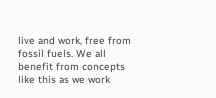live and work, free from fossil fuels. We all benefit from concepts like this as we work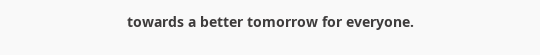towards a better tomorrow for everyone.